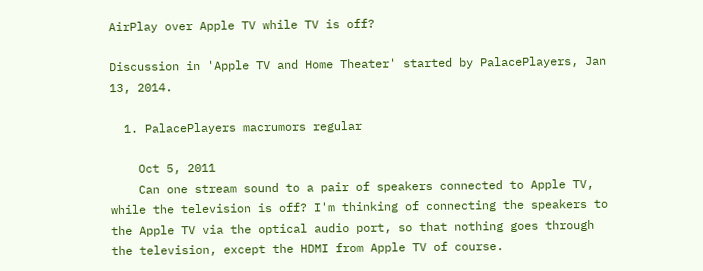AirPlay over Apple TV while TV is off?

Discussion in 'Apple TV and Home Theater' started by PalacePlayers, Jan 13, 2014.

  1. PalacePlayers macrumors regular

    Oct 5, 2011
    Can one stream sound to a pair of speakers connected to Apple TV, while the television is off? I'm thinking of connecting the speakers to the Apple TV via the optical audio port, so that nothing goes through the television, except the HDMI from Apple TV of course.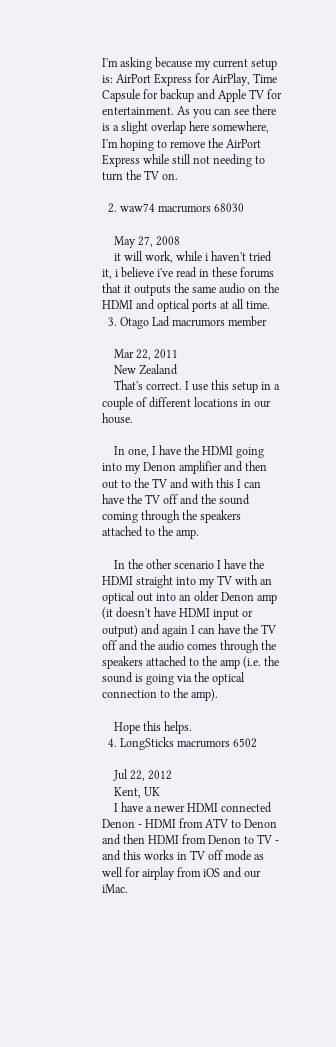I'm asking because my current setup is: AirPort Express for AirPlay, Time Capsule for backup and Apple TV for entertainment. As you can see there is a slight overlap here somewhere, I'm hoping to remove the AirPort Express while still not needing to turn the TV on.

  2. waw74 macrumors 68030

    May 27, 2008
    it will work, while i haven't tried it, i believe i've read in these forums that it outputs the same audio on the HDMI and optical ports at all time.
  3. Otago Lad macrumors member

    Mar 22, 2011
    New Zealand
    That's correct. I use this setup in a couple of different locations in our house.

    In one, I have the HDMI going into my Denon amplifier and then out to the TV and with this I can have the TV off and the sound coming through the speakers attached to the amp.

    In the other scenario I have the HDMI straight into my TV with an optical out into an older Denon amp (it doesn't have HDMI input or output) and again I can have the TV off and the audio comes through the speakers attached to the amp (i.e. the sound is going via the optical connection to the amp).

    Hope this helps.
  4. LongSticks macrumors 6502

    Jul 22, 2012
    Kent, UK
    I have a newer HDMI connected Denon - HDMI from ATV to Denon and then HDMI from Denon to TV - and this works in TV off mode as well for airplay from iOS and our iMac.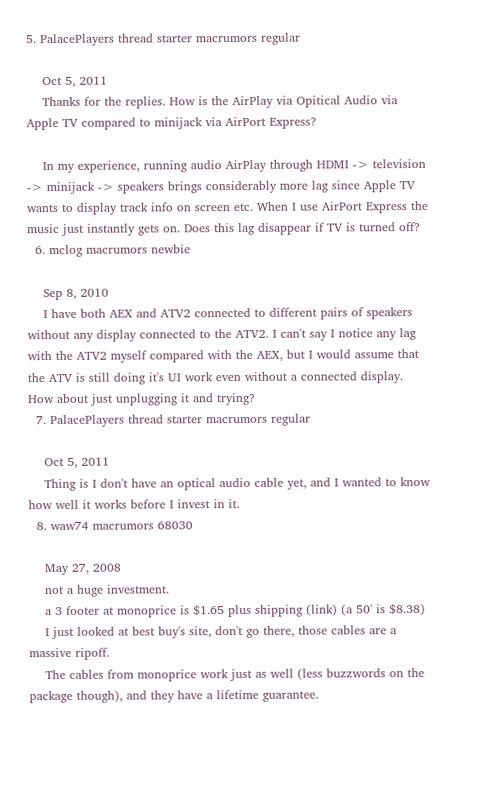5. PalacePlayers thread starter macrumors regular

    Oct 5, 2011
    Thanks for the replies. How is the AirPlay via Opitical Audio via Apple TV compared to minijack via AirPort Express?

    In my experience, running audio AirPlay through HDMI -> television -> minijack -> speakers brings considerably more lag since Apple TV wants to display track info on screen etc. When I use AirPort Express the music just instantly gets on. Does this lag disappear if TV is turned off?
  6. mclog macrumors newbie

    Sep 8, 2010
    I have both AEX and ATV2 connected to different pairs of speakers without any display connected to the ATV2. I can't say I notice any lag with the ATV2 myself compared with the AEX, but I would assume that the ATV is still doing it's UI work even without a connected display. How about just unplugging it and trying?
  7. PalacePlayers thread starter macrumors regular

    Oct 5, 2011
    Thing is I don't have an optical audio cable yet, and I wanted to know how well it works before I invest in it.
  8. waw74 macrumors 68030

    May 27, 2008
    not a huge investment.
    a 3 footer at monoprice is $1.65 plus shipping (link) (a 50' is $8.38)
    I just looked at best buy's site, don't go there, those cables are a massive ripoff.
    The cables from monoprice work just as well (less buzzwords on the package though), and they have a lifetime guarantee.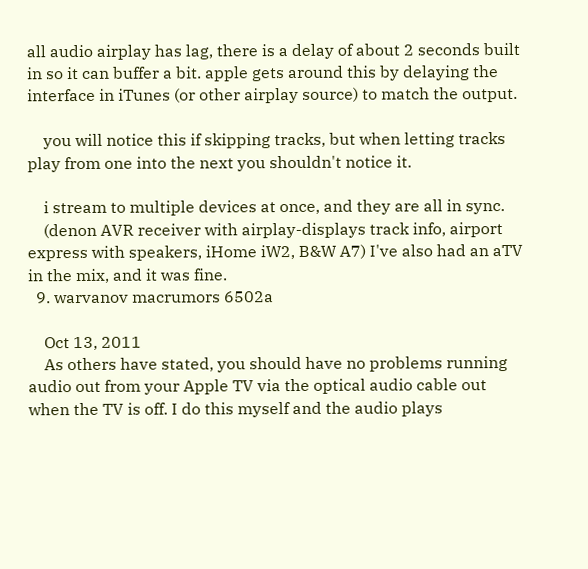all audio airplay has lag, there is a delay of about 2 seconds built in so it can buffer a bit. apple gets around this by delaying the interface in iTunes (or other airplay source) to match the output.

    you will notice this if skipping tracks, but when letting tracks play from one into the next you shouldn't notice it.

    i stream to multiple devices at once, and they are all in sync.
    (denon AVR receiver with airplay-displays track info, airport express with speakers, iHome iW2, B&W A7) I've also had an aTV in the mix, and it was fine.
  9. warvanov macrumors 6502a

    Oct 13, 2011
    As others have stated, you should have no problems running audio out from your Apple TV via the optical audio cable out when the TV is off. I do this myself and the audio plays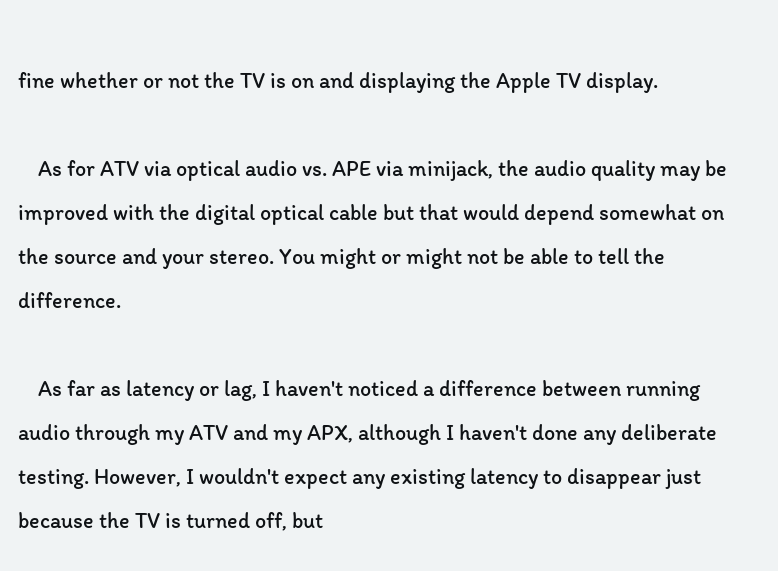fine whether or not the TV is on and displaying the Apple TV display.

    As for ATV via optical audio vs. APE via minijack, the audio quality may be improved with the digital optical cable but that would depend somewhat on the source and your stereo. You might or might not be able to tell the difference.

    As far as latency or lag, I haven't noticed a difference between running audio through my ATV and my APX, although I haven't done any deliberate testing. However, I wouldn't expect any existing latency to disappear just because the TV is turned off, but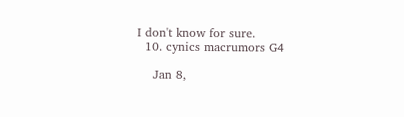I don't know for sure.
  10. cynics macrumors G4

    Jan 8,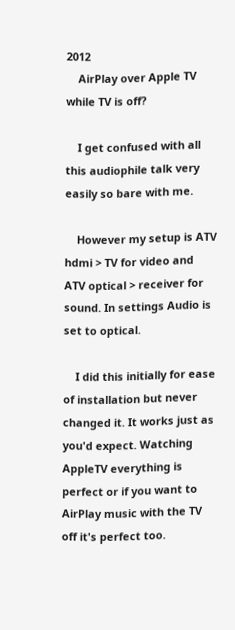2012
    AirPlay over Apple TV while TV is off?

    I get confused with all this audiophile talk very easily so bare with me.

    However my setup is ATV hdmi > TV for video and ATV optical > receiver for sound. In settings Audio is set to optical.

    I did this initially for ease of installation but never changed it. It works just as you'd expect. Watching AppleTV everything is perfect or if you want to AirPlay music with the TV off it's perfect too.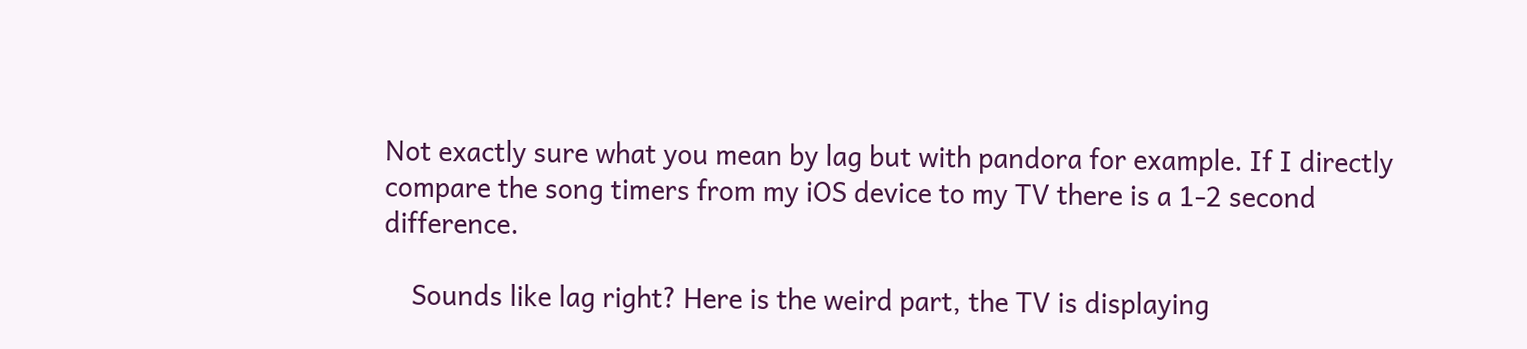Not exactly sure what you mean by lag but with pandora for example. If I directly compare the song timers from my iOS device to my TV there is a 1-2 second difference.

    Sounds like lag right? Here is the weird part, the TV is displaying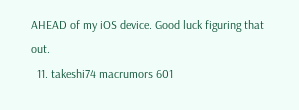AHEAD of my iOS device. Good luck figuring that out.
  11. takeshi74 macrumors 601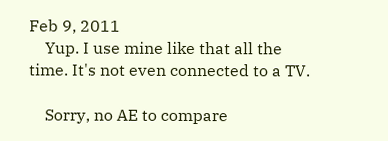Feb 9, 2011
    Yup. I use mine like that all the time. It's not even connected to a TV.

    Sorry, no AE to compare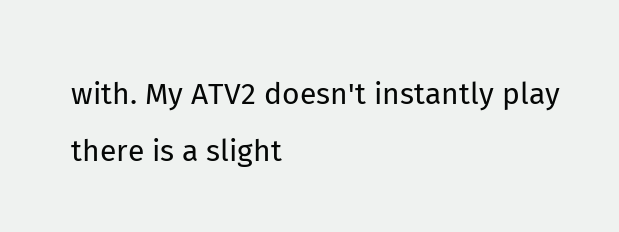with. My ATV2 doesn't instantly play there is a slight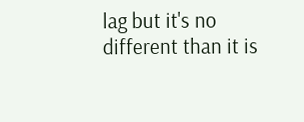lag but it's no different than it is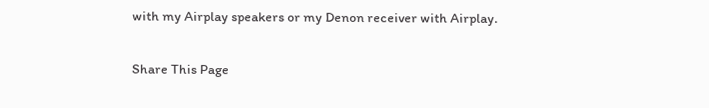with my Airplay speakers or my Denon receiver with Airplay.

Share This Page